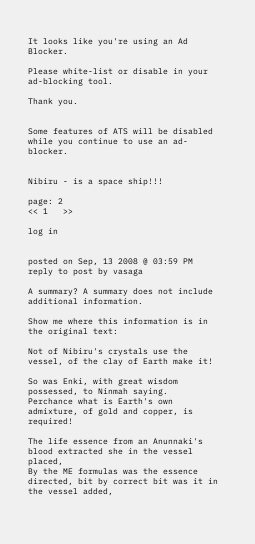It looks like you're using an Ad Blocker.

Please white-list or disable in your ad-blocking tool.

Thank you.


Some features of ATS will be disabled while you continue to use an ad-blocker.


Nibiru - is a space ship!!!

page: 2
<< 1   >>

log in


posted on Sep, 13 2008 @ 03:59 PM
reply to post by vasaga

A summary? A summary does not include additional information.

Show me where this information is in the original text:

Not of Nibiru's crystals use the vessel, of the clay of Earth make it!

So was Enki, with great wisdom possessed, to Ninmah saying.
Perchance what is Earth's own admixture, of gold and copper, is required!

The life essence from an Anunnaki's blood extracted she in the vessel placed,
By the ME formulas was the essence directed, bit by correct bit was it in the vessel added,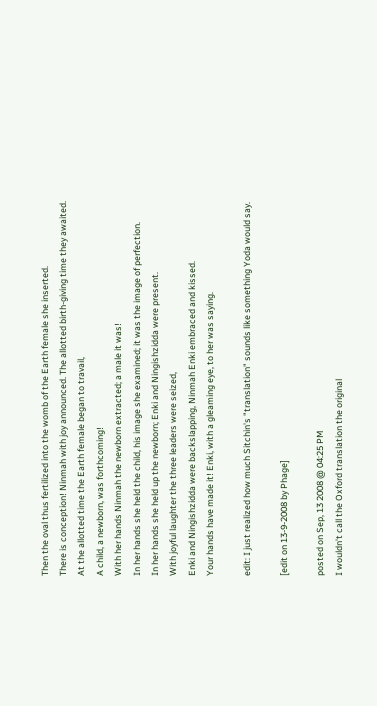Then the oval thus fertilized into the womb of the Earth female she inserted.
There is conception! Ninmah with joy announced. The allotted birth-giving time they awaited.
At the allotted time the Earth female began to travail,
A child, a newborn, was forthcoming!
With her hands Ninmah the newborn extracted; a male it was!
In her hands she held the child, his image she examined; it was the image of perfection.
In her hands she held up the newborn; Enki and Ningishzidda were present.
With joyful laughter the three leaders were seized,
Enki and Ningishzidda were backslapping, Ninmah Enki embraced and kissed.
Your hands have made it! Enki, with a gleaming eye, to her was saying.

edit: I just realized how much Sitchin's "translation" sounds like something Yoda would say.

[edit on 13-9-2008 by Phage]

posted on Sep, 13 2008 @ 04:25 PM
I wouldn't call the Oxford translation the original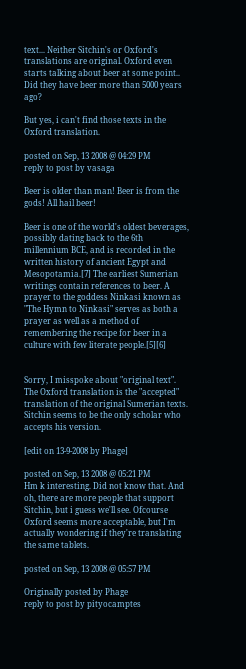text... Neither Sitchin's or Oxford's translations are original. Oxford even starts talking about beer at some point.. Did they have beer more than 5000 years ago?

But yes, i can't find those texts in the Oxford translation.

posted on Sep, 13 2008 @ 04:29 PM
reply to post by vasaga

Beer is older than man! Beer is from the gods! All hail beer!

Beer is one of the world's oldest beverages, possibly dating back to the 6th millennium BCE, and is recorded in the written history of ancient Egypt and Mesopotamia.[7] The earliest Sumerian writings contain references to beer. A prayer to the goddess Ninkasi known as "The Hymn to Ninkasi" serves as both a prayer as well as a method of remembering the recipe for beer in a culture with few literate people.[5][6]


Sorry, I misspoke about "original text". The Oxford translation is the "accepted" translation of the original Sumerian texts. Sitchin seems to be the only scholar who accepts his version.

[edit on 13-9-2008 by Phage]

posted on Sep, 13 2008 @ 05:21 PM
Hm k interesting. Did not know that. And oh, there are more people that support Sitchin, but i guess we'll see. Ofcourse Oxford seems more acceptable, but I'm actually wondering if they're translating the same tablets.

posted on Sep, 13 2008 @ 05:57 PM

Originally posted by Phage
reply to post by pityocamptes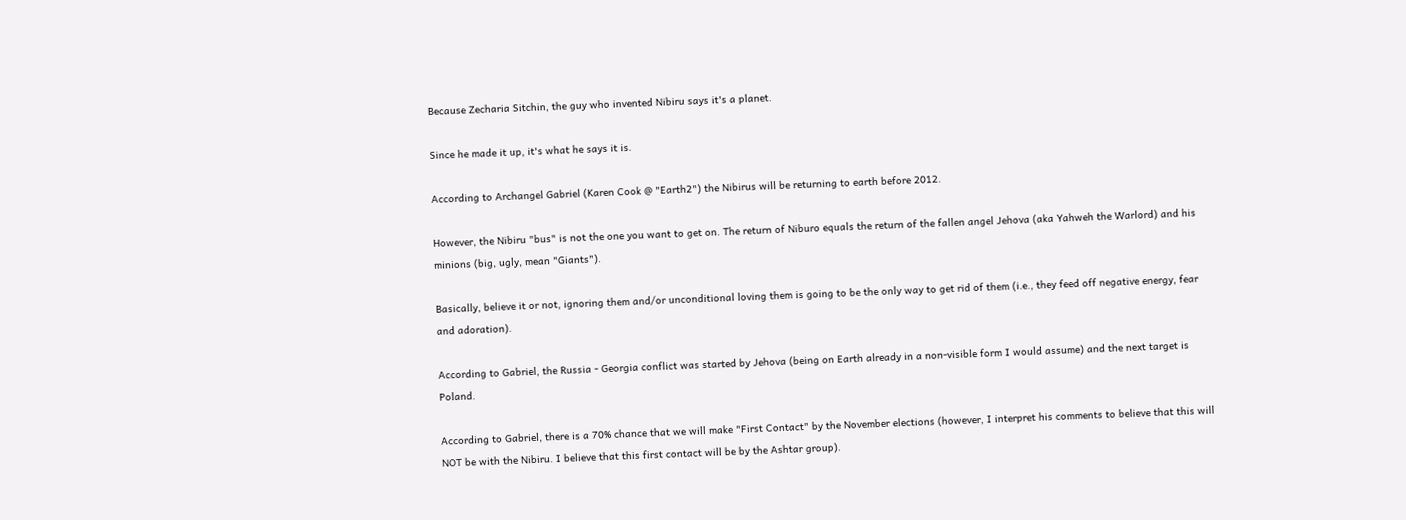Because Zecharia Sitchin, the guy who invented Nibiru says it's a planet.

Since he made it up, it's what he says it is.

According to Archangel Gabriel (Karen Cook @ "Earth2") the Nibirus will be returning to earth before 2012.

However, the Nibiru "bus" is not the one you want to get on. The return of Niburo equals the return of the fallen angel Jehova (aka Yahweh the Warlord) and his minions (big, ugly, mean "Giants").

Basically, believe it or not, ignoring them and/or unconditional loving them is going to be the only way to get rid of them (i.e., they feed off negative energy, fear and adoration).

According to Gabriel, the Russia - Georgia conflict was started by Jehova (being on Earth already in a non-visible form I would assume) and the next target is Poland.

According to Gabriel, there is a 70% chance that we will make "First Contact" by the November elections (however, I interpret his comments to believe that this will NOT be with the Nibiru. I believe that this first contact will be by the Ashtar group).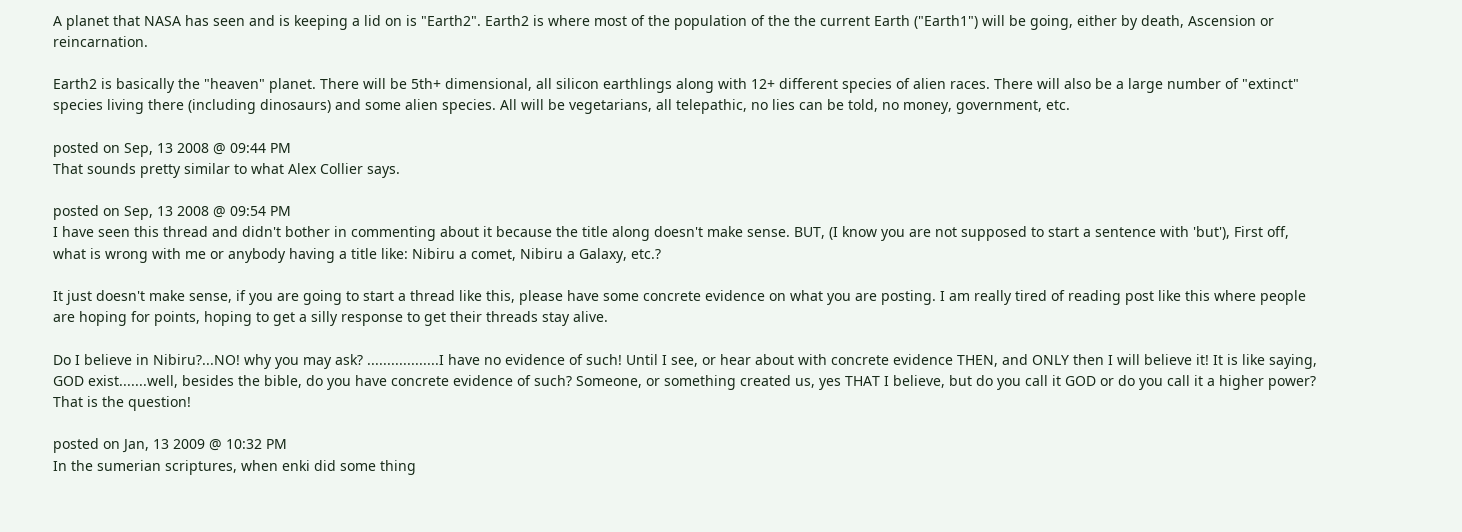A planet that NASA has seen and is keeping a lid on is "Earth2". Earth2 is where most of the population of the the current Earth ("Earth1") will be going, either by death, Ascension or reincarnation.

Earth2 is basically the "heaven" planet. There will be 5th+ dimensional, all silicon earthlings along with 12+ different species of alien races. There will also be a large number of "extinct" species living there (including dinosaurs) and some alien species. All will be vegetarians, all telepathic, no lies can be told, no money, government, etc.

posted on Sep, 13 2008 @ 09:44 PM
That sounds pretty similar to what Alex Collier says.

posted on Sep, 13 2008 @ 09:54 PM
I have seen this thread and didn't bother in commenting about it because the title along doesn't make sense. BUT, (I know you are not supposed to start a sentence with 'but'), First off, what is wrong with me or anybody having a title like: Nibiru a comet, Nibiru a Galaxy, etc.?

It just doesn't make sense, if you are going to start a thread like this, please have some concrete evidence on what you are posting. I am really tired of reading post like this where people are hoping for points, hoping to get a silly response to get their threads stay alive.

Do I believe in Nibiru?...NO! why you may ask? ..................I have no evidence of such! Until I see, or hear about with concrete evidence THEN, and ONLY then I will believe it! It is like saying, GOD exist.......well, besides the bible, do you have concrete evidence of such? Someone, or something created us, yes THAT I believe, but do you call it GOD or do you call it a higher power? That is the question!

posted on Jan, 13 2009 @ 10:32 PM
In the sumerian scriptures, when enki did some thing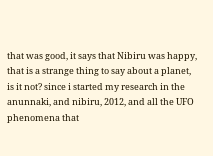that was good, it says that Nibiru was happy, that is a strange thing to say about a planet, is it not? since i started my research in the anunnaki, and nibiru, 2012, and all the UFO phenomena that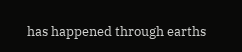has happened through earths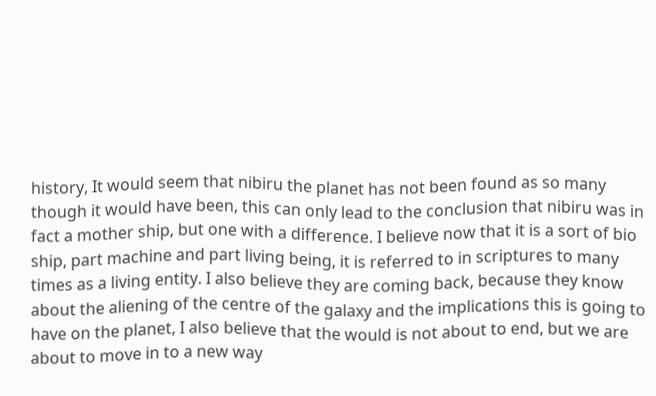history, It would seem that nibiru the planet has not been found as so many though it would have been, this can only lead to the conclusion that nibiru was in fact a mother ship, but one with a difference. I believe now that it is a sort of bio ship, part machine and part living being, it is referred to in scriptures to many times as a living entity. I also believe they are coming back, because they know about the aliening of the centre of the galaxy and the implications this is going to have on the planet, I also believe that the would is not about to end, but we are about to move in to a new way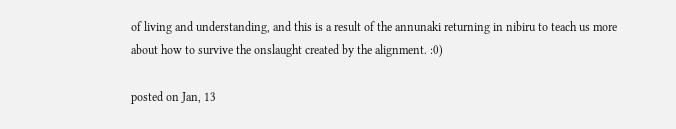of living and understanding, and this is a result of the annunaki returning in nibiru to teach us more about how to survive the onslaught created by the alignment. :0)

posted on Jan, 13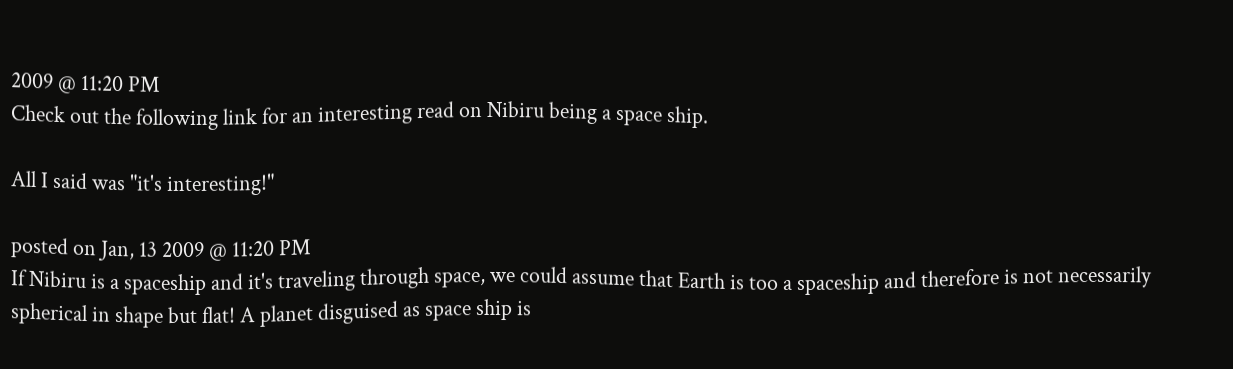2009 @ 11:20 PM
Check out the following link for an interesting read on Nibiru being a space ship.

All I said was "it's interesting!"

posted on Jan, 13 2009 @ 11:20 PM
If Nibiru is a spaceship and it's traveling through space, we could assume that Earth is too a spaceship and therefore is not necessarily spherical in shape but flat! A planet disguised as space ship is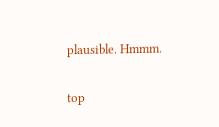plausible. Hmmm.

top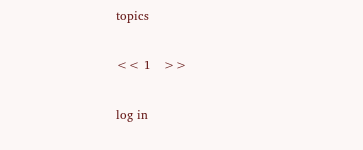topics

<< 1   >>

log in